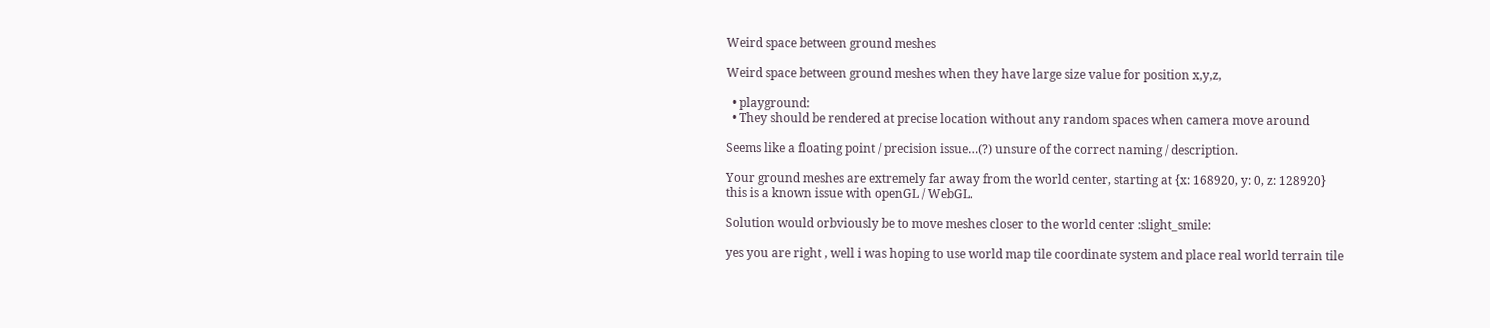Weird space between ground meshes

Weird space between ground meshes when they have large size value for position x,y,z,

  • playground:
  • They should be rendered at precise location without any random spaces when camera move around

Seems like a floating point / precision issue…(?) unsure of the correct naming / description.

Your ground meshes are extremely far away from the world center, starting at {x: 168920, y: 0, z: 128920}
this is a known issue with openGL / WebGL.

Solution would orbviously be to move meshes closer to the world center :slight_smile:

yes you are right , well i was hoping to use world map tile coordinate system and place real world terrain tile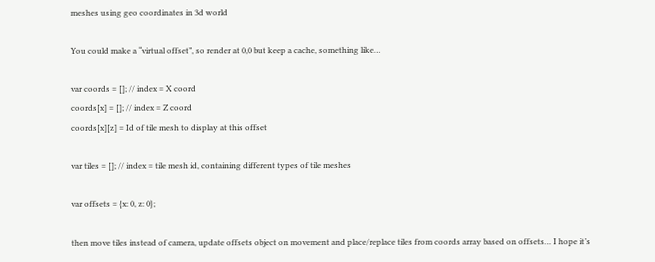meshes using geo coordinates in 3d world

You could make a “virtual offset”, so render at 0,0 but keep a cache, something like…

var coords = []; // index = X coord
coords[x] = []; // index = Z coord
coords[x][z] = Id of tile mesh to display at this offset

var tiles = []; // index = tile mesh id, containing different types of tile meshes

var offsets = {x: 0, z: 0};

then move tiles instead of camera, update offsets object on movement and place/replace tiles from coords array based on offsets… I hope it’s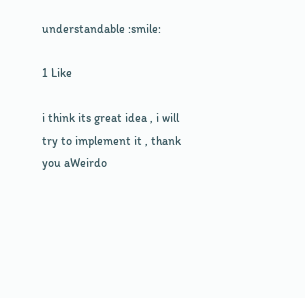understandable :smile:

1 Like

i think its great idea , i will try to implement it , thank you aWeirdo